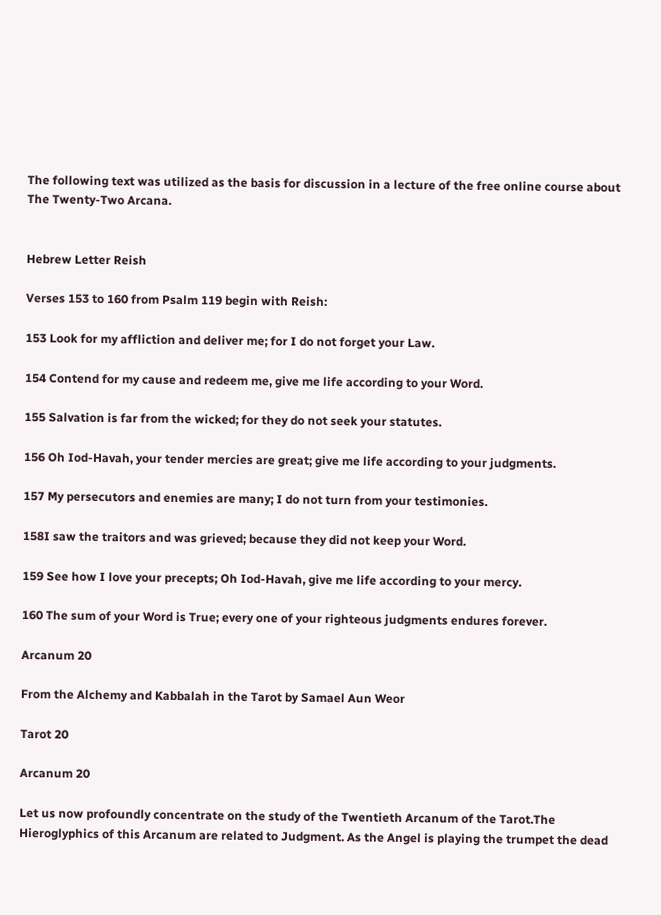The following text was utilized as the basis for discussion in a lecture of the free online course about The Twenty-Two Arcana.


Hebrew Letter Reish

Verses 153 to 160 from Psalm 119 begin with Reish:

153 Look for my affliction and deliver me; for I do not forget your Law.

154 Contend for my cause and redeem me, give me life according to your Word.

155 Salvation is far from the wicked; for they do not seek your statutes.

156 Oh Iod-Havah, your tender mercies are great; give me life according to your judgments.

157 My persecutors and enemies are many; I do not turn from your testimonies.

158I saw the traitors and was grieved; because they did not keep your Word.

159 See how I love your precepts; Oh Iod-Havah, give me life according to your mercy.

160 The sum of your Word is True; every one of your righteous judgments endures forever.

Arcanum 20

From the Alchemy and Kabbalah in the Tarot by Samael Aun Weor

Tarot 20

Arcanum 20

Let us now profoundly concentrate on the study of the Twentieth Arcanum of the Tarot.The Hieroglyphics of this Arcanum are related to Judgment. As the Angel is playing the trumpet the dead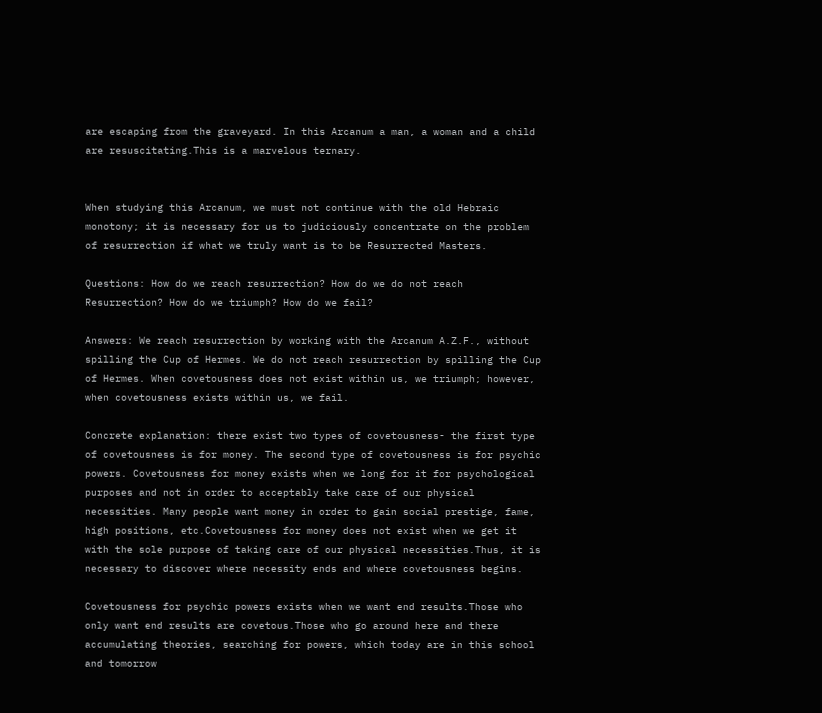are escaping from the graveyard. In this Arcanum a man, a woman and a child are resuscitating.This is a marvelous ternary.


When studying this Arcanum, we must not continue with the old Hebraic monotony; it is necessary for us to judiciously concentrate on the problem of resurrection if what we truly want is to be Resurrected Masters.

Questions: How do we reach resurrection? How do we do not reach Resurrection? How do we triumph? How do we fail?

Answers: We reach resurrection by working with the Arcanum A.Z.F., without spilling the Cup of Hermes. We do not reach resurrection by spilling the Cup of Hermes. When covetousness does not exist within us, we triumph; however, when covetousness exists within us, we fail.

Concrete explanation: there exist two types of covetousness- the first type of covetousness is for money. The second type of covetousness is for psychic powers. Covetousness for money exists when we long for it for psychological purposes and not in order to acceptably take care of our physical necessities. Many people want money in order to gain social prestige, fame, high positions, etc.Covetousness for money does not exist when we get it with the sole purpose of taking care of our physical necessities.Thus, it is necessary to discover where necessity ends and where covetousness begins.

Covetousness for psychic powers exists when we want end results.Those who only want end results are covetous.Those who go around here and there accumulating theories, searching for powers, which today are in this school and tomorrow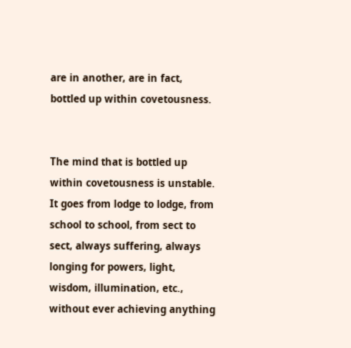are in another, are in fact, bottled up within covetousness.


The mind that is bottled up within covetousness is unstable. It goes from lodge to lodge, from school to school, from sect to sect, always suffering, always longing for powers, light, wisdom, illumination, etc., without ever achieving anything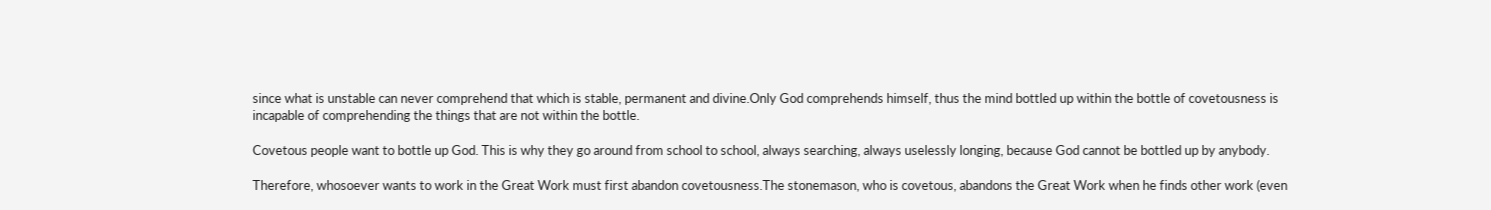since what is unstable can never comprehend that which is stable, permanent and divine.Only God comprehends himself, thus the mind bottled up within the bottle of covetousness is incapable of comprehending the things that are not within the bottle.

Covetous people want to bottle up God. This is why they go around from school to school, always searching, always uselessly longing, because God cannot be bottled up by anybody.

Therefore, whosoever wants to work in the Great Work must first abandon covetousness.The stonemason, who is covetous, abandons the Great Work when he finds other work (even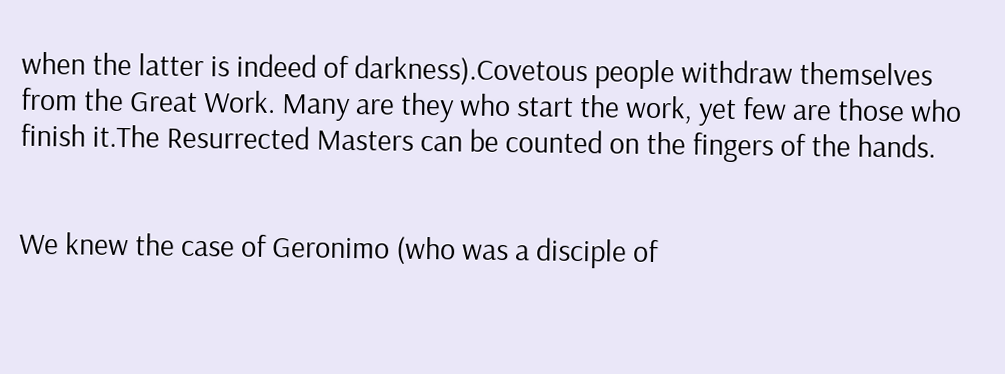when the latter is indeed of darkness).Covetous people withdraw themselves from the Great Work. Many are they who start the work, yet few are those who finish it.The Resurrected Masters can be counted on the fingers of the hands.


We knew the case of Geronimo (who was a disciple of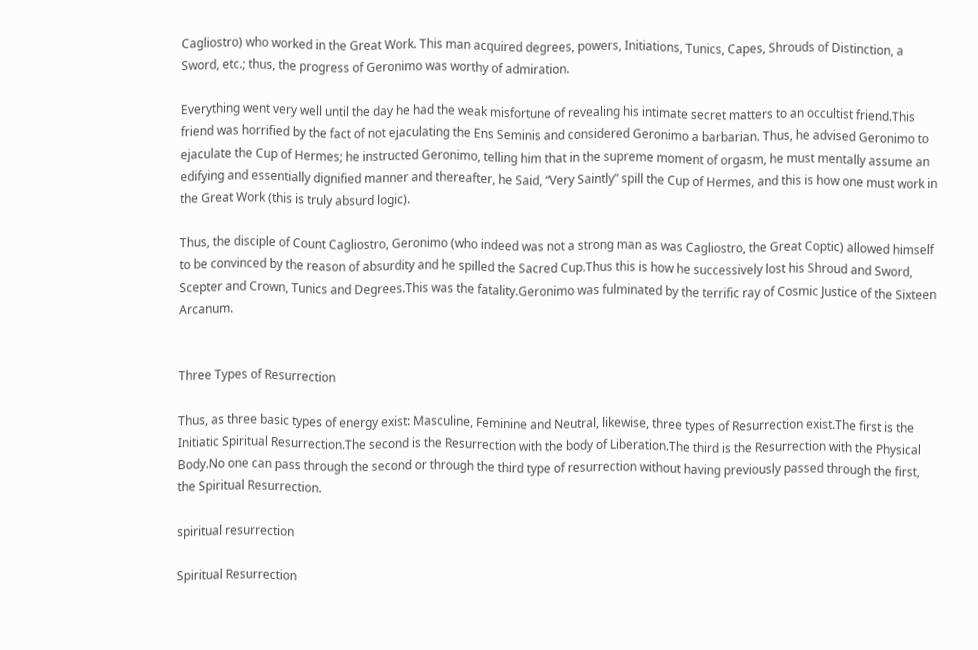Cagliostro) who worked in the Great Work. This man acquired degrees, powers, Initiations, Tunics, Capes, Shrouds of Distinction, a Sword, etc.; thus, the progress of Geronimo was worthy of admiration.

Everything went very well until the day he had the weak misfortune of revealing his intimate secret matters to an occultist friend.This friend was horrified by the fact of not ejaculating the Ens Seminis and considered Geronimo a barbarian. Thus, he advised Geronimo to ejaculate the Cup of Hermes; he instructed Geronimo, telling him that in the supreme moment of orgasm, he must mentally assume an edifying and essentially dignified manner and thereafter, he Said, “Very Saintly” spill the Cup of Hermes, and this is how one must work in the Great Work (this is truly absurd logic).

Thus, the disciple of Count Cagliostro, Geronimo (who indeed was not a strong man as was Cagliostro, the Great Coptic) allowed himself to be convinced by the reason of absurdity and he spilled the Sacred Cup.Thus this is how he successively lost his Shroud and Sword, Scepter and Crown, Tunics and Degrees.This was the fatality.Geronimo was fulminated by the terrific ray of Cosmic Justice of the Sixteen Arcanum.


Three Types of Resurrection

Thus, as three basic types of energy exist: Masculine, Feminine and Neutral, likewise, three types of Resurrection exist.The first is the Initiatic Spiritual Resurrection.The second is the Resurrection with the body of Liberation.The third is the Resurrection with the Physical Body.No one can pass through the second or through the third type of resurrection without having previously passed through the first, the Spiritual Resurrection.

spiritual resurrection

Spiritual Resurrection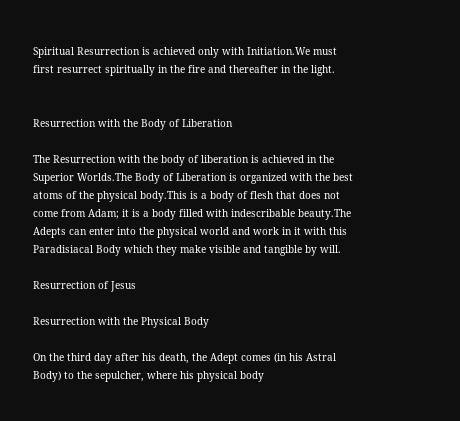Spiritual Resurrection is achieved only with Initiation.We must first resurrect spiritually in the fire and thereafter in the light.


Resurrection with the Body of Liberation

The Resurrection with the body of liberation is achieved in the Superior Worlds.The Body of Liberation is organized with the best atoms of the physical body.This is a body of flesh that does not come from Adam; it is a body filled with indescribable beauty.The Adepts can enter into the physical world and work in it with this Paradisiacal Body which they make visible and tangible by will.

Resurrection of Jesus

Resurrection with the Physical Body

On the third day after his death, the Adept comes (in his Astral Body) to the sepulcher, where his physical body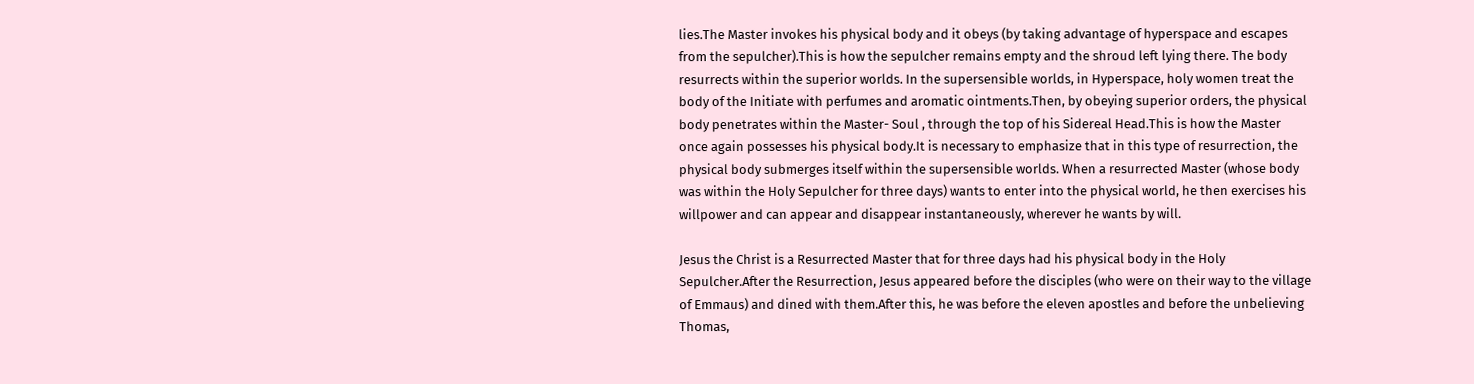lies.The Master invokes his physical body and it obeys (by taking advantage of hyperspace and escapes from the sepulcher).This is how the sepulcher remains empty and the shroud left lying there. The body resurrects within the superior worlds. In the supersensible worlds, in Hyperspace, holy women treat the body of the Initiate with perfumes and aromatic ointments.Then, by obeying superior orders, the physical body penetrates within the Master- Soul , through the top of his Sidereal Head.This is how the Master once again possesses his physical body.It is necessary to emphasize that in this type of resurrection, the physical body submerges itself within the supersensible worlds. When a resurrected Master (whose body was within the Holy Sepulcher for three days) wants to enter into the physical world, he then exercises his willpower and can appear and disappear instantaneously, wherever he wants by will.

Jesus the Christ is a Resurrected Master that for three days had his physical body in the Holy Sepulcher.After the Resurrection, Jesus appeared before the disciples (who were on their way to the village of Emmaus) and dined with them.After this, he was before the eleven apostles and before the unbelieving Thomas,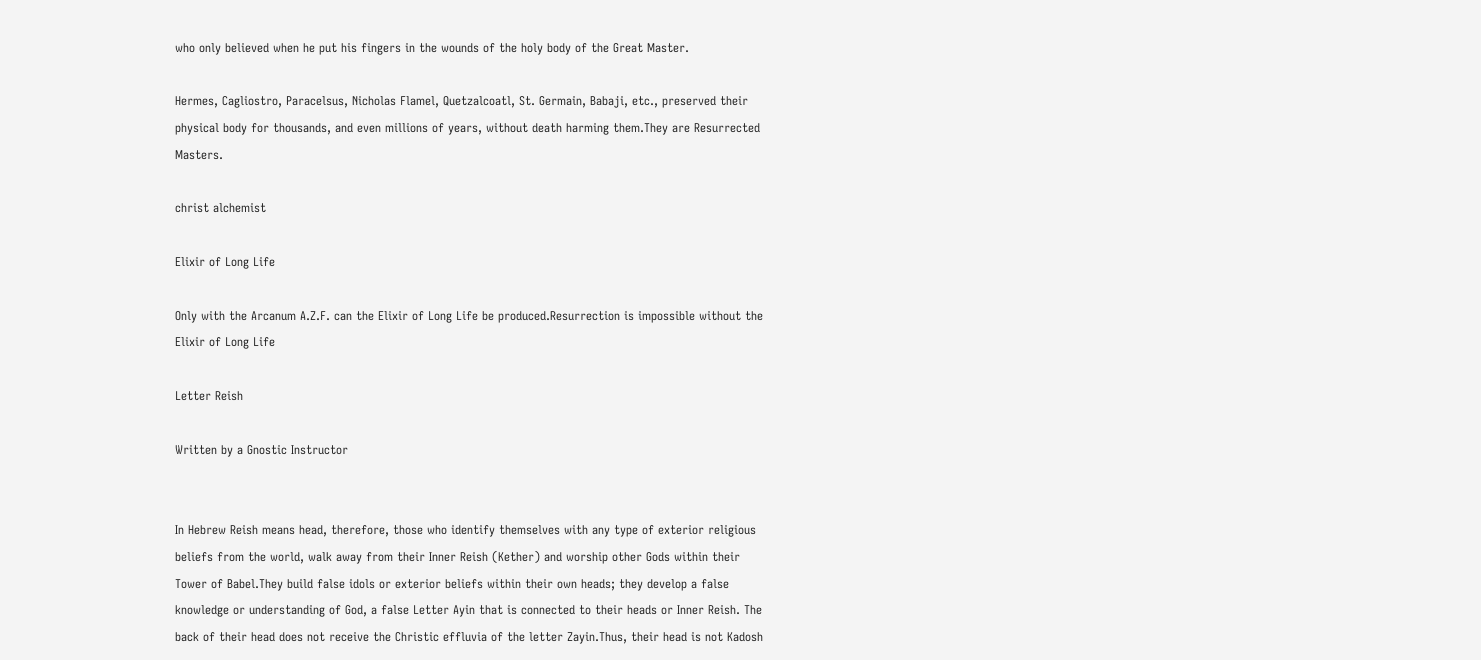who only believed when he put his fingers in the wounds of the holy body of the Great Master.

Hermes, Cagliostro, Paracelsus, Nicholas Flamel, Quetzalcoatl, St. Germain, Babaji, etc., preserved their physical body for thousands, and even millions of years, without death harming them.They are Resurrected Masters.

christ alchemist

Elixir of Long Life

Only with the Arcanum A.Z.F. can the Elixir of Long Life be produced.Resurrection is impossible without the Elixir of Long Life

Letter Reish

Written by a Gnostic Instructor


In Hebrew Reish means head, therefore, those who identify themselves with any type of exterior religious beliefs from the world, walk away from their Inner Reish (Kether) and worship other Gods within their Tower of Babel.They build false idols or exterior beliefs within their own heads; they develop a false knowledge or understanding of God, a false Letter Ayin that is connected to their heads or Inner Reish. The back of their head does not receive the Christic effluvia of the letter Zayin.Thus, their head is not Kadosh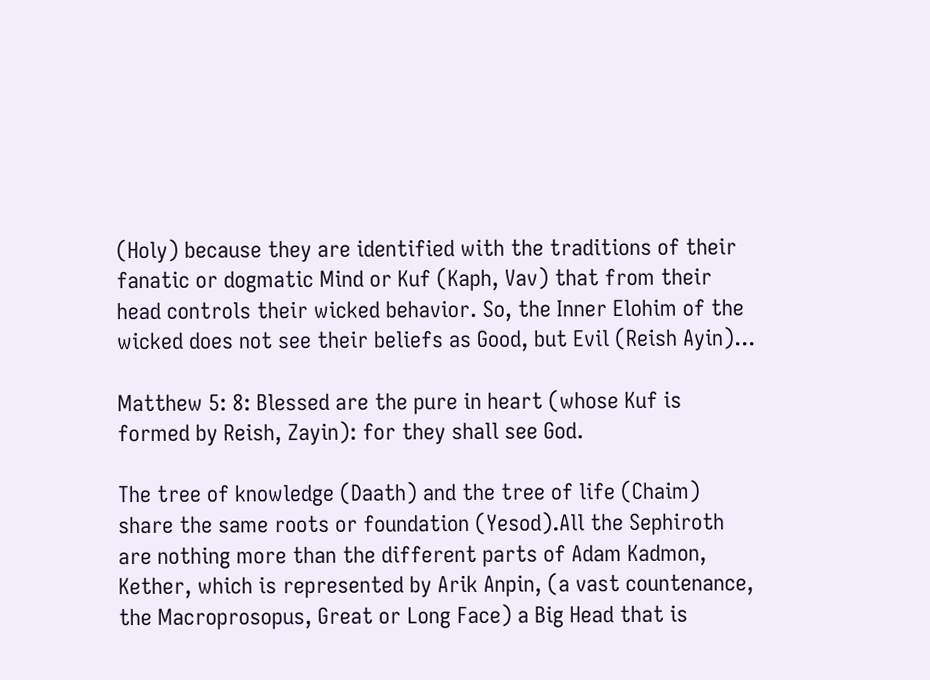(Holy) because they are identified with the traditions of their fanatic or dogmatic Mind or Kuf (Kaph, Vav) that from their head controls their wicked behavior. So, the Inner Elohim of the wicked does not see their beliefs as Good, but Evil (Reish Ayin)...

Matthew 5: 8: Blessed are the pure in heart (whose Kuf is formed by Reish, Zayin): for they shall see God.

The tree of knowledge (Daath) and the tree of life (Chaim) share the same roots or foundation (Yesod).All the Sephiroth are nothing more than the different parts of Adam Kadmon, Kether, which is represented by Arik Anpin, (a vast countenance, the Macroprosopus, Great or Long Face) a Big Head that is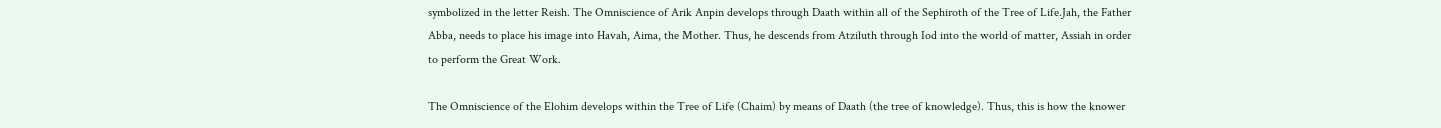symbolized in the letter Reish. The Omniscience of Arik Anpin develops through Daath within all of the Sephiroth of the Tree of Life.Jah, the Father Abba, needs to place his image into Havah, Aima, the Mother. Thus, he descends from Atziluth through Iod into the world of matter, Assiah in order to perform the Great Work.

The Omniscience of the Elohim develops within the Tree of Life (Chaim) by means of Daath (the tree of knowledge). Thus, this is how the knower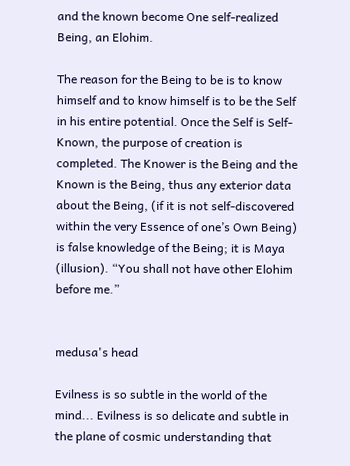and the known become One self-realized Being, an Elohim.

The reason for the Being to be is to know himself and to know himself is to be the Self in his entire potential. Once the Self is Self-Known, the purpose of creation is completed. The Knower is the Being and the Known is the Being, thus any exterior data about the Being, (if it is not self-discovered within the very Essence of one’s Own Being) is false knowledge of the Being; it is Maya (illusion). “You shall not have other Elohim before me.”


medusa's head

Evilness is so subtle in the world of the mind... Evilness is so delicate and subtle in the plane of cosmic understanding that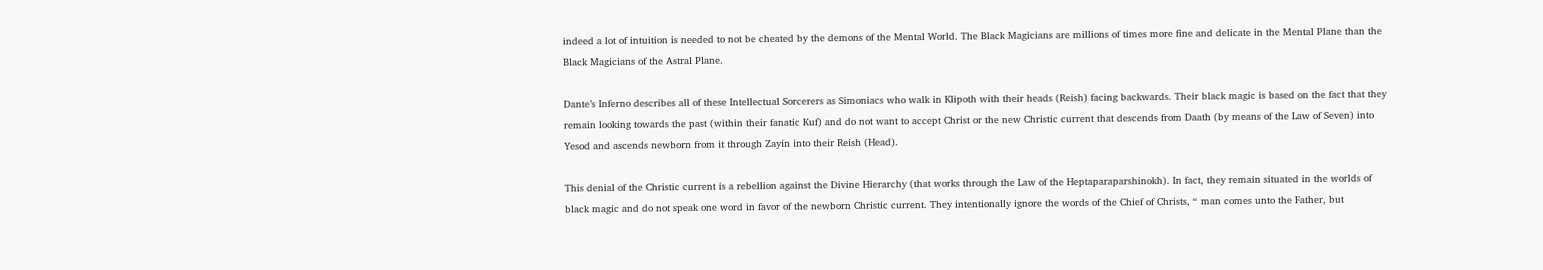indeed a lot of intuition is needed to not be cheated by the demons of the Mental World. The Black Magicians are millions of times more fine and delicate in the Mental Plane than the Black Magicians of the Astral Plane.

Dante’s Inferno describes all of these Intellectual Sorcerers as Simoniacs who walk in Klipoth with their heads (Reish) facing backwards. Their black magic is based on the fact that they remain looking towards the past (within their fanatic Kuf) and do not want to accept Christ or the new Christic current that descends from Daath (by means of the Law of Seven) into Yesod and ascends newborn from it through Zayin into their Reish (Head).

This denial of the Christic current is a rebellion against the Divine Hierarchy (that works through the Law of the Heptaparaparshinokh). In fact, they remain situated in the worlds of black magic and do not speak one word in favor of the newborn Christic current. They intentionally ignore the words of the Chief of Christs, “ man comes unto the Father, but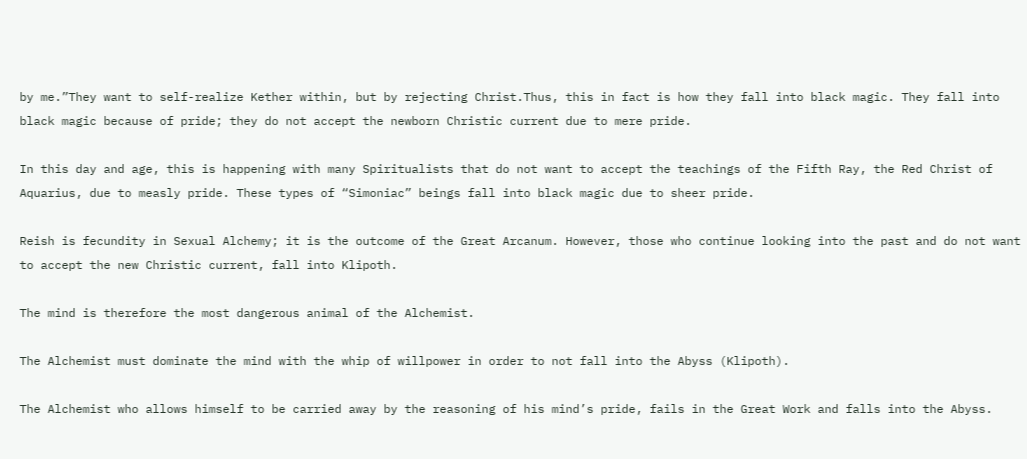by me.”They want to self-realize Kether within, but by rejecting Christ.Thus, this in fact is how they fall into black magic. They fall into black magic because of pride; they do not accept the newborn Christic current due to mere pride.

In this day and age, this is happening with many Spiritualists that do not want to accept the teachings of the Fifth Ray, the Red Christ of Aquarius, due to measly pride. These types of “Simoniac” beings fall into black magic due to sheer pride.

Reish is fecundity in Sexual Alchemy; it is the outcome of the Great Arcanum. However, those who continue looking into the past and do not want to accept the new Christic current, fall into Klipoth.

The mind is therefore the most dangerous animal of the Alchemist.

The Alchemist must dominate the mind with the whip of willpower in order to not fall into the Abyss (Klipoth).

The Alchemist who allows himself to be carried away by the reasoning of his mind’s pride, fails in the Great Work and falls into the Abyss.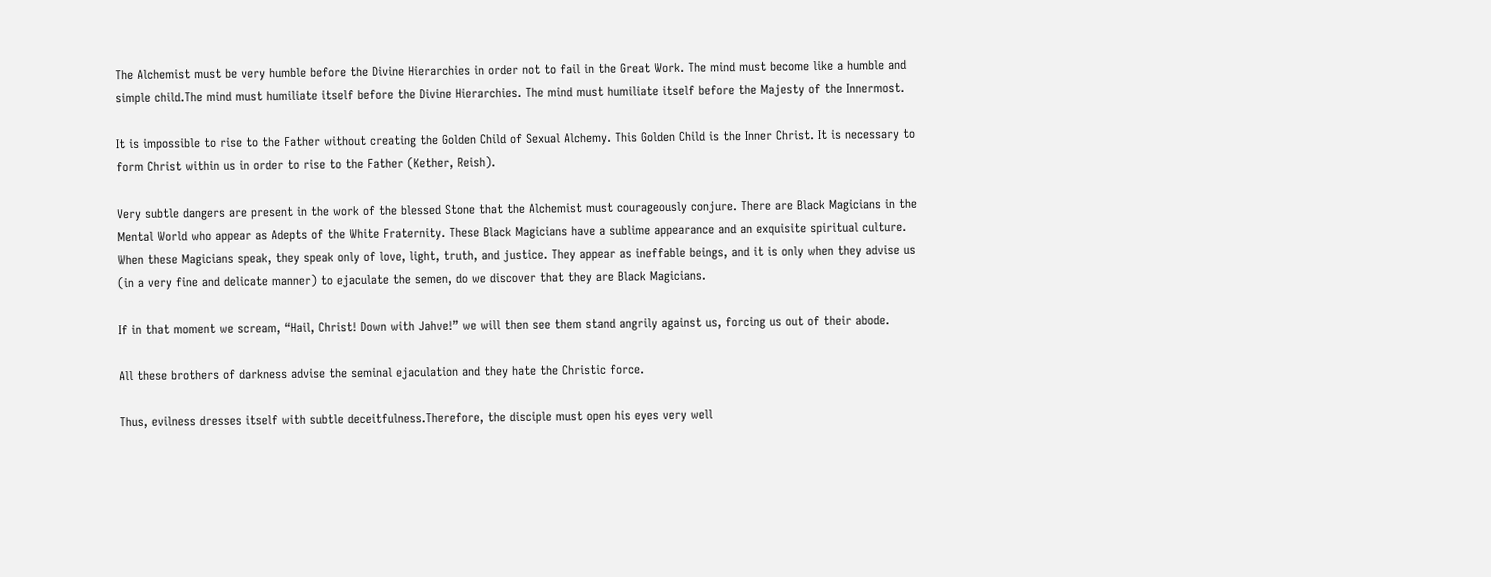The Alchemist must be very humble before the Divine Hierarchies in order not to fail in the Great Work. The mind must become like a humble and simple child.The mind must humiliate itself before the Divine Hierarchies. The mind must humiliate itself before the Majesty of the Innermost.

It is impossible to rise to the Father without creating the Golden Child of Sexual Alchemy. This Golden Child is the Inner Christ. It is necessary to form Christ within us in order to rise to the Father (Kether, Reish).

Very subtle dangers are present in the work of the blessed Stone that the Alchemist must courageously conjure. There are Black Magicians in the Mental World who appear as Adepts of the White Fraternity. These Black Magicians have a sublime appearance and an exquisite spiritual culture. When these Magicians speak, they speak only of love, light, truth, and justice. They appear as ineffable beings, and it is only when they advise us (in a very fine and delicate manner) to ejaculate the semen, do we discover that they are Black Magicians.

If in that moment we scream, “Hail, Christ! Down with Jahve!” we will then see them stand angrily against us, forcing us out of their abode.

All these brothers of darkness advise the seminal ejaculation and they hate the Christic force.

Thus, evilness dresses itself with subtle deceitfulness.Therefore, the disciple must open his eyes very well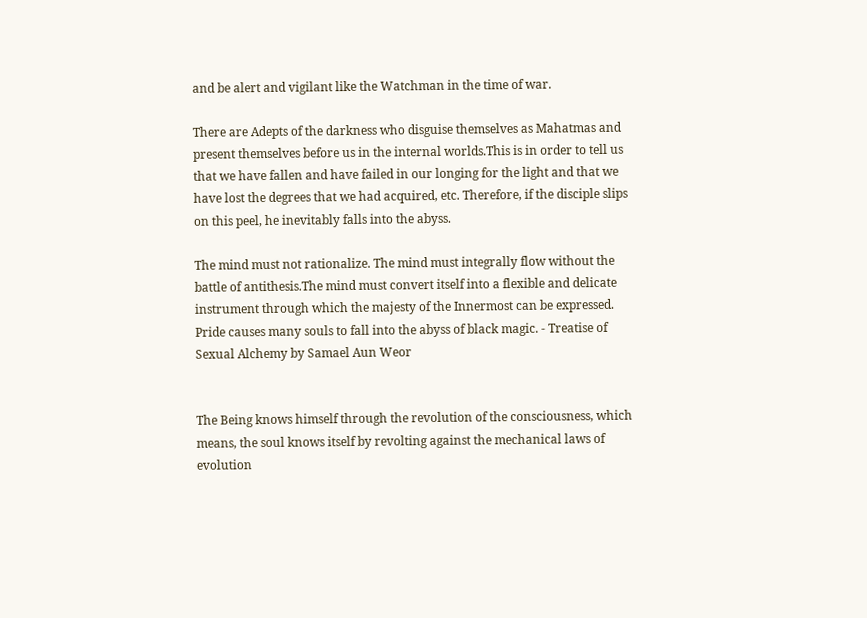and be alert and vigilant like the Watchman in the time of war.

There are Adepts of the darkness who disguise themselves as Mahatmas and present themselves before us in the internal worlds.This is in order to tell us that we have fallen and have failed in our longing for the light and that we have lost the degrees that we had acquired, etc. Therefore, if the disciple slips on this peel, he inevitably falls into the abyss.

The mind must not rationalize. The mind must integrally flow without the battle of antithesis.The mind must convert itself into a flexible and delicate instrument through which the majesty of the Innermost can be expressed. Pride causes many souls to fall into the abyss of black magic. - Treatise of Sexual Alchemy by Samael Aun Weor


The Being knows himself through the revolution of the consciousness, which means, the soul knows itself by revolting against the mechanical laws of evolution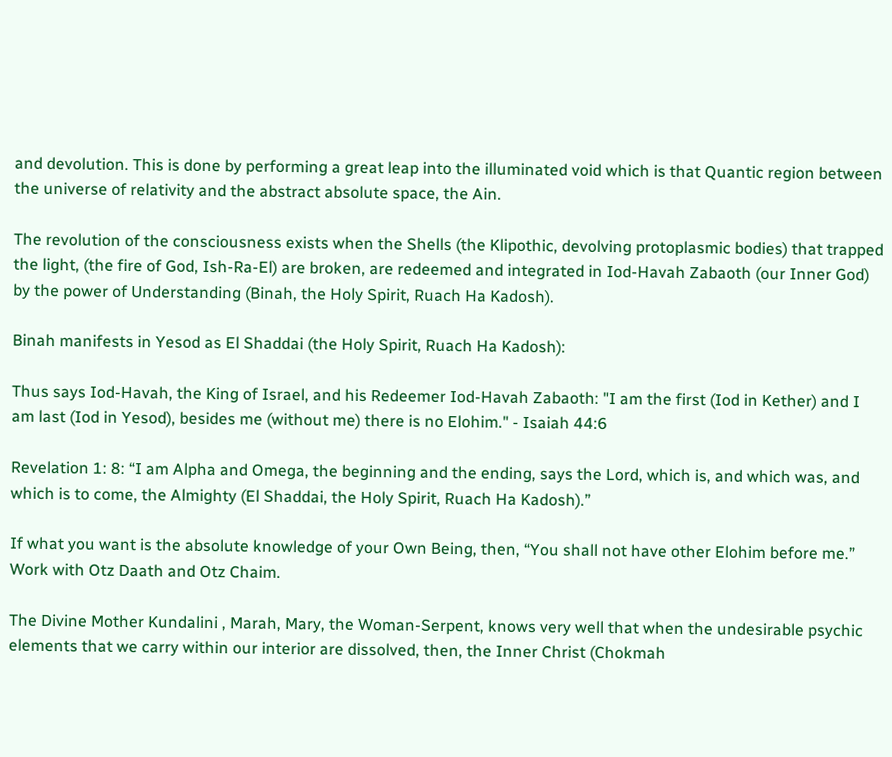and devolution. This is done by performing a great leap into the illuminated void which is that Quantic region between the universe of relativity and the abstract absolute space, the Ain.

The revolution of the consciousness exists when the Shells (the Klipothic, devolving protoplasmic bodies) that trapped the light, (the fire of God, Ish-Ra-El) are broken, are redeemed and integrated in Iod-Havah Zabaoth (our Inner God) by the power of Understanding (Binah, the Holy Spirit, Ruach Ha Kadosh).

Binah manifests in Yesod as El Shaddai (the Holy Spirit, Ruach Ha Kadosh):

Thus says Iod-Havah, the King of Israel, and his Redeemer Iod-Havah Zabaoth: "I am the first (Iod in Kether) and I am last (Iod in Yesod), besides me (without me) there is no Elohim." - Isaiah 44:6

Revelation 1: 8: “I am Alpha and Omega, the beginning and the ending, says the Lord, which is, and which was, and which is to come, the Almighty (El Shaddai, the Holy Spirit, Ruach Ha Kadosh).”

If what you want is the absolute knowledge of your Own Being, then, “You shall not have other Elohim before me.” Work with Otz Daath and Otz Chaim.

The Divine Mother Kundalini , Marah, Mary, the Woman-Serpent, knows very well that when the undesirable psychic elements that we carry within our interior are dissolved, then, the Inner Christ (Chokmah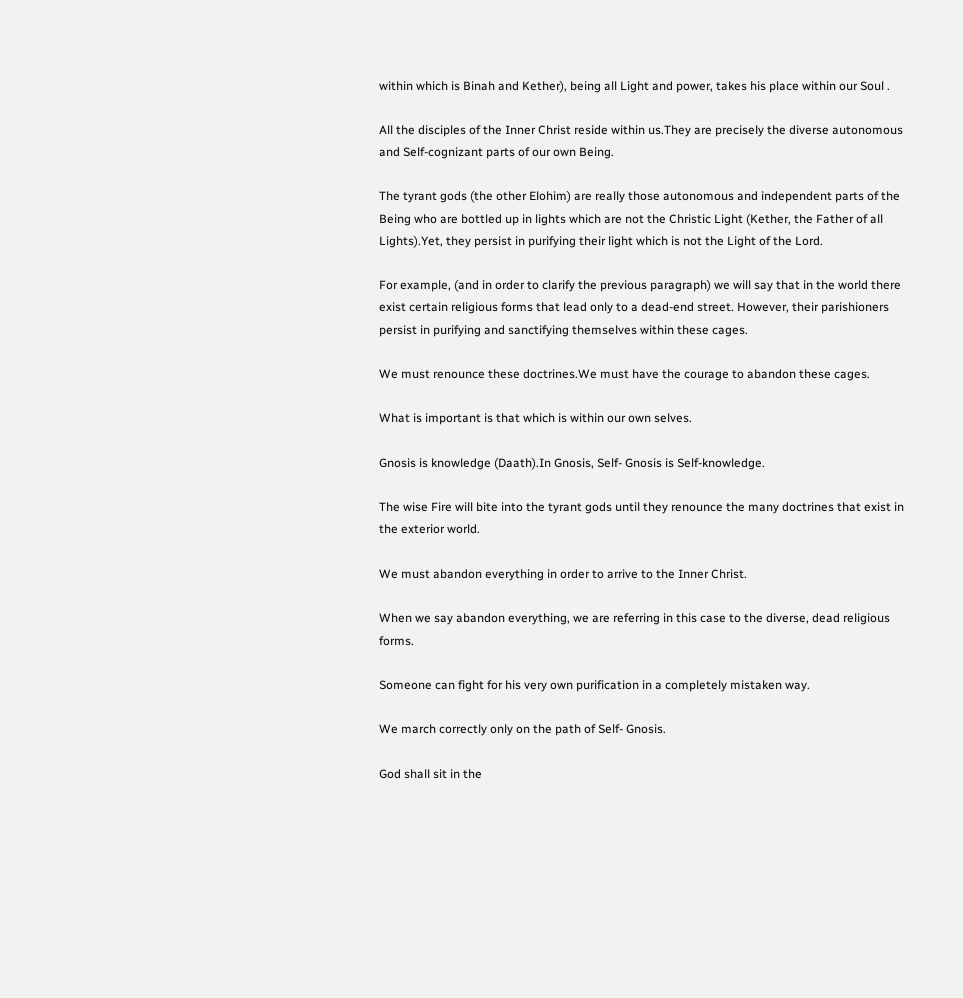within which is Binah and Kether), being all Light and power, takes his place within our Soul .

All the disciples of the Inner Christ reside within us.They are precisely the diverse autonomous and Self-cognizant parts of our own Being.

The tyrant gods (the other Elohim) are really those autonomous and independent parts of the Being who are bottled up in lights which are not the Christic Light (Kether, the Father of all Lights).Yet, they persist in purifying their light which is not the Light of the Lord.

For example, (and in order to clarify the previous paragraph) we will say that in the world there exist certain religious forms that lead only to a dead-end street. However, their parishioners persist in purifying and sanctifying themselves within these cages.

We must renounce these doctrines.We must have the courage to abandon these cages.

What is important is that which is within our own selves.

Gnosis is knowledge (Daath).In Gnosis, Self- Gnosis is Self-knowledge.

The wise Fire will bite into the tyrant gods until they renounce the many doctrines that exist in the exterior world.

We must abandon everything in order to arrive to the Inner Christ.

When we say abandon everything, we are referring in this case to the diverse, dead religious forms.

Someone can fight for his very own purification in a completely mistaken way.

We march correctly only on the path of Self- Gnosis.

God shall sit in the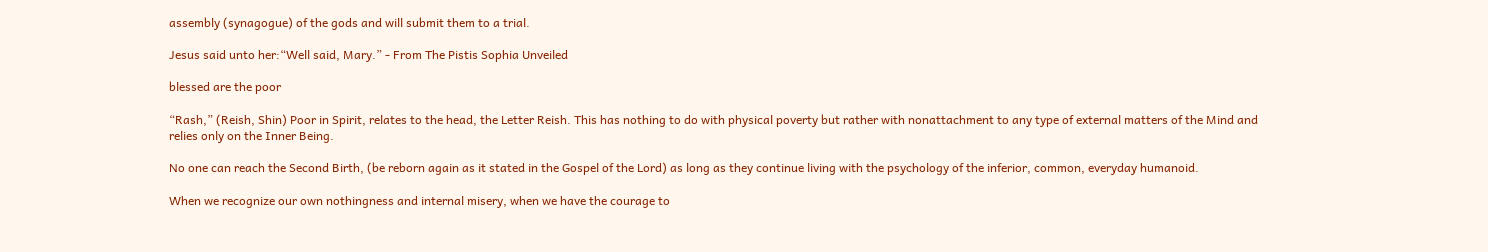assembly (synagogue) of the gods and will submit them to a trial.

Jesus said unto her:“Well said, Mary.” - From The Pistis Sophia Unveiled

blessed are the poor

“Rash,” (Reish, Shin) Poor in Spirit, relates to the head, the Letter Reish. This has nothing to do with physical poverty but rather with nonattachment to any type of external matters of the Mind and relies only on the Inner Being.

No one can reach the Second Birth, (be reborn again as it stated in the Gospel of the Lord) as long as they continue living with the psychology of the inferior, common, everyday humanoid.

When we recognize our own nothingness and internal misery, when we have the courage to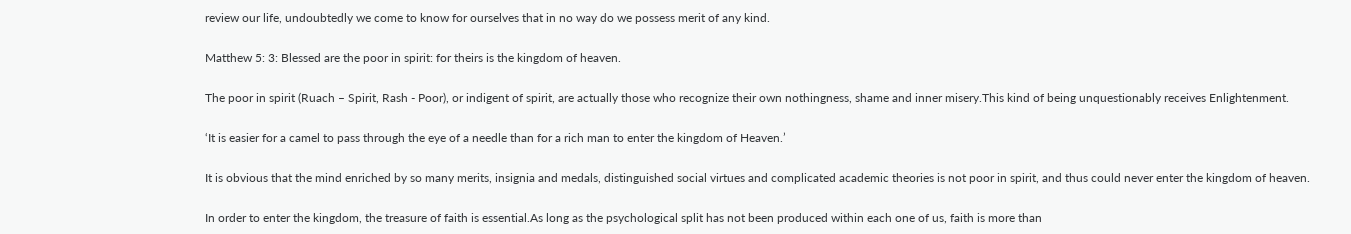review our life, undoubtedly we come to know for ourselves that in no way do we possess merit of any kind.

Matthew 5: 3: Blessed are the poor in spirit: for theirs is the kingdom of heaven.

The poor in spirit (Ruach – Spirit, Rash - Poor), or indigent of spirit, are actually those who recognize their own nothingness, shame and inner misery.This kind of being unquestionably receives Enlightenment.

‘It is easier for a camel to pass through the eye of a needle than for a rich man to enter the kingdom of Heaven.’

It is obvious that the mind enriched by so many merits, insignia and medals, distinguished social virtues and complicated academic theories is not poor in spirit, and thus could never enter the kingdom of heaven.

In order to enter the kingdom, the treasure of faith is essential.As long as the psychological split has not been produced within each one of us, faith is more than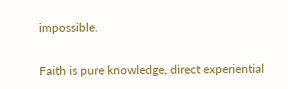impossible.

Faith is pure knowledge, direct experiential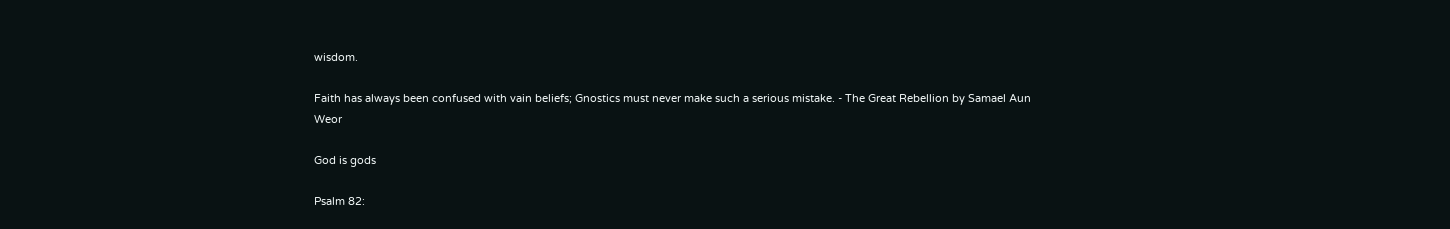wisdom.

Faith has always been confused with vain beliefs; Gnostics must never make such a serious mistake. - The Great Rebellion by Samael Aun Weor

God is gods

Psalm 82: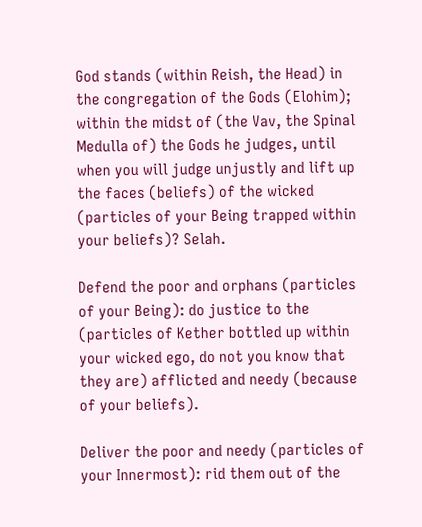God stands (within Reish, the Head) in the congregation of the Gods (Elohim); within the midst of (the Vav, the Spinal Medulla of) the Gods he judges, until when you will judge unjustly and lift up the faces (beliefs) of the wicked (particles of your Being trapped within your beliefs)? Selah.

Defend the poor and orphans (particles of your Being): do justice to the (particles of Kether bottled up within your wicked ego, do not you know that they are) afflicted and needy (because of your beliefs).

Deliver the poor and needy (particles of your Innermost): rid them out of the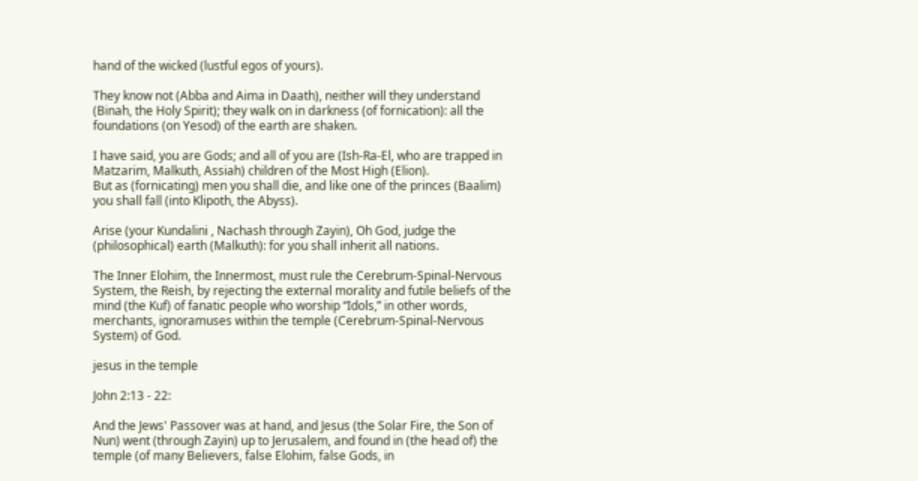hand of the wicked (lustful egos of yours).

They know not (Abba and Aima in Daath), neither will they understand (Binah, the Holy Spirit); they walk on in darkness (of fornication): all the foundations (on Yesod) of the earth are shaken.

I have said, you are Gods; and all of you are (Ish-Ra-El, who are trapped in Matzarim, Malkuth, Assiah) children of the Most High (Elion).
But as (fornicating) men you shall die, and like one of the princes (Baalim) you shall fall (into Klipoth, the Abyss).

Arise (your Kundalini , Nachash through Zayin), Oh God, judge the (philosophical) earth (Malkuth): for you shall inherit all nations.

The Inner Elohim, the Innermost, must rule the Cerebrum-Spinal-Nervous System, the Reish, by rejecting the external morality and futile beliefs of the mind (the Kuf) of fanatic people who worship “Idols,” in other words, merchants, ignoramuses within the temple (Cerebrum-Spinal-Nervous System) of God.

jesus in the temple

John 2:13 - 22:

And the Jews' Passover was at hand, and Jesus (the Solar Fire, the Son of Nun) went (through Zayin) up to Jerusalem, and found in (the head of) the temple (of many Believers, false Elohim, false Gods, in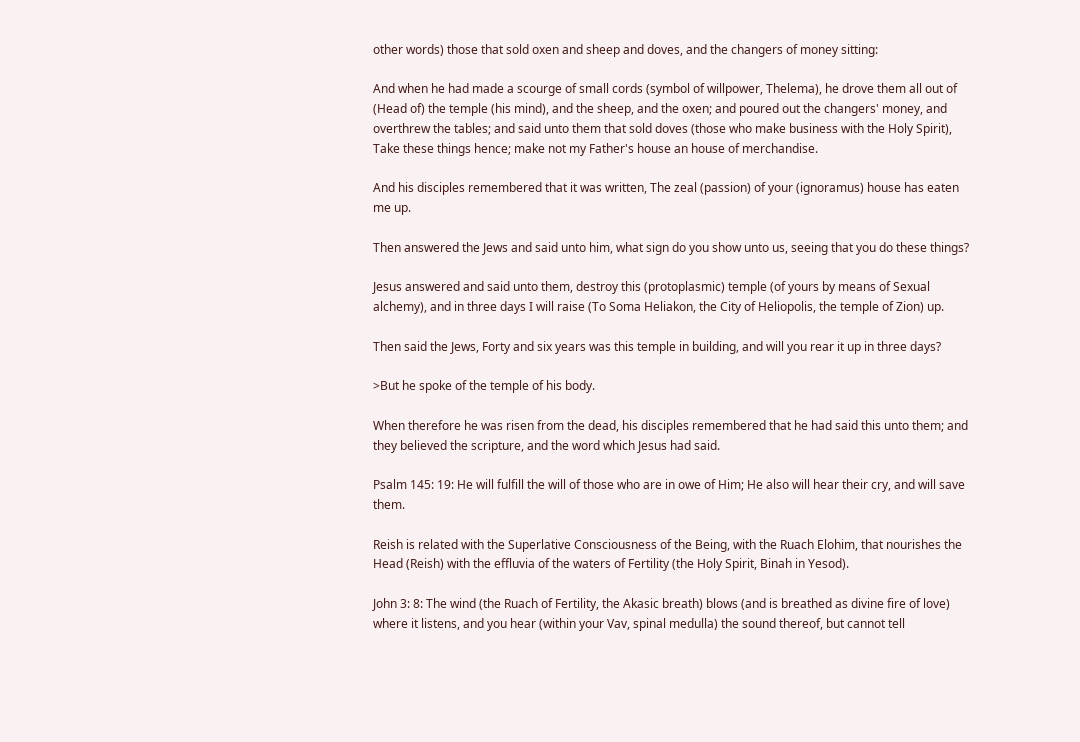other words) those that sold oxen and sheep and doves, and the changers of money sitting:

And when he had made a scourge of small cords (symbol of willpower, Thelema), he drove them all out of (Head of) the temple (his mind), and the sheep, and the oxen; and poured out the changers' money, and overthrew the tables; and said unto them that sold doves (those who make business with the Holy Spirit), Take these things hence; make not my Father's house an house of merchandise.

And his disciples remembered that it was written, The zeal (passion) of your (ignoramus) house has eaten me up.

Then answered the Jews and said unto him, what sign do you show unto us, seeing that you do these things?

Jesus answered and said unto them, destroy this (protoplasmic) temple (of yours by means of Sexual alchemy), and in three days I will raise (To Soma Heliakon, the City of Heliopolis, the temple of Zion) up.

Then said the Jews, Forty and six years was this temple in building, and will you rear it up in three days?

>But he spoke of the temple of his body.

When therefore he was risen from the dead, his disciples remembered that he had said this unto them; and they believed the scripture, and the word which Jesus had said.

Psalm 145: 19: He will fulfill the will of those who are in owe of Him; He also will hear their cry, and will save them.

Reish is related with the Superlative Consciousness of the Being, with the Ruach Elohim, that nourishes the Head (Reish) with the effluvia of the waters of Fertility (the Holy Spirit, Binah in Yesod).

John 3: 8: The wind (the Ruach of Fertility, the Akasic breath) blows (and is breathed as divine fire of love) where it listens, and you hear (within your Vav, spinal medulla) the sound thereof, but cannot tell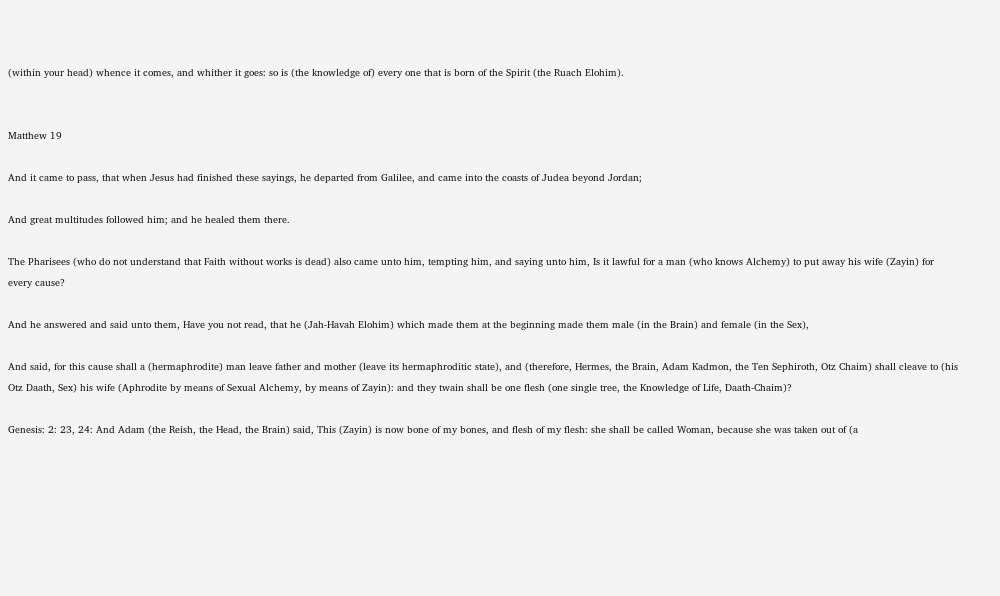(within your head) whence it comes, and whither it goes: so is (the knowledge of) every one that is born of the Spirit (the Ruach Elohim).


Matthew 19

And it came to pass, that when Jesus had finished these sayings, he departed from Galilee, and came into the coasts of Judea beyond Jordan;

And great multitudes followed him; and he healed them there.

The Pharisees (who do not understand that Faith without works is dead) also came unto him, tempting him, and saying unto him, Is it lawful for a man (who knows Alchemy) to put away his wife (Zayin) for every cause?

And he answered and said unto them, Have you not read, that he (Jah-Havah Elohim) which made them at the beginning made them male (in the Brain) and female (in the Sex),

And said, for this cause shall a (hermaphrodite) man leave father and mother (leave its hermaphroditic state), and (therefore, Hermes, the Brain, Adam Kadmon, the Ten Sephiroth, Otz Chaim) shall cleave to (his Otz Daath, Sex) his wife (Aphrodite by means of Sexual Alchemy, by means of Zayin): and they twain shall be one flesh (one single tree, the Knowledge of Life, Daath-Chaim)?

Genesis: 2: 23, 24: And Adam (the Reish, the Head, the Brain) said, This (Zayin) is now bone of my bones, and flesh of my flesh: she shall be called Woman, because she was taken out of (a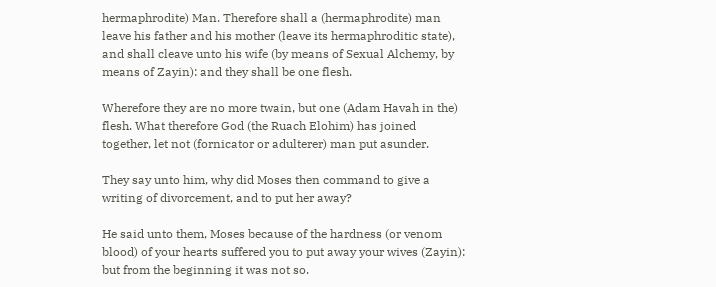hermaphrodite) Man. Therefore shall a (hermaphrodite) man leave his father and his mother (leave its hermaphroditic state), and shall cleave unto his wife (by means of Sexual Alchemy, by means of Zayin): and they shall be one flesh.

Wherefore they are no more twain, but one (Adam Havah in the) flesh. What therefore God (the Ruach Elohim) has joined together, let not (fornicator or adulterer) man put asunder.

They say unto him, why did Moses then command to give a writing of divorcement, and to put her away?

He said unto them, Moses because of the hardness (or venom blood) of your hearts suffered you to put away your wives (Zayin): but from the beginning it was not so.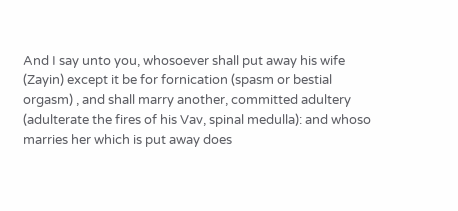And I say unto you, whosoever shall put away his wife (Zayin) except it be for fornication (spasm or bestial orgasm) , and shall marry another, committed adultery (adulterate the fires of his Vav, spinal medulla): and whoso marries her which is put away does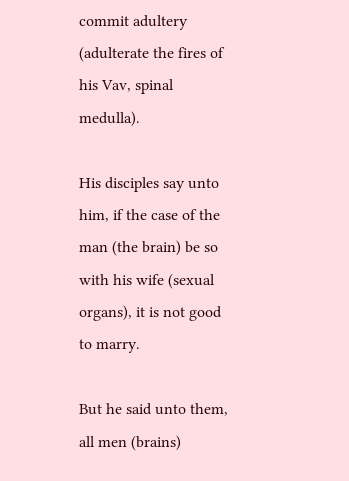commit adultery (adulterate the fires of his Vav, spinal medulla).

His disciples say unto him, if the case of the man (the brain) be so with his wife (sexual organs), it is not good to marry.

But he said unto them, all men (brains)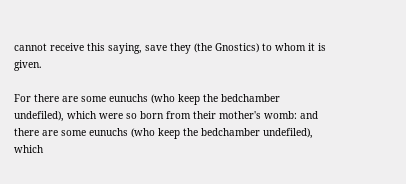cannot receive this saying, save they (the Gnostics) to whom it is given.

For there are some eunuchs (who keep the bedchamber undefiled), which were so born from their mother's womb: and there are some eunuchs (who keep the bedchamber undefiled), which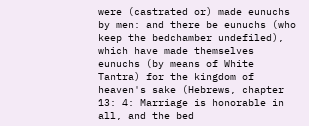were (castrated or) made eunuchs by men: and there be eunuchs (who keep the bedchamber undefiled), which have made themselves eunuchs (by means of White Tantra) for the kingdom of heaven's sake (Hebrews, chapter 13: 4: Marriage is honorable in all, and the bed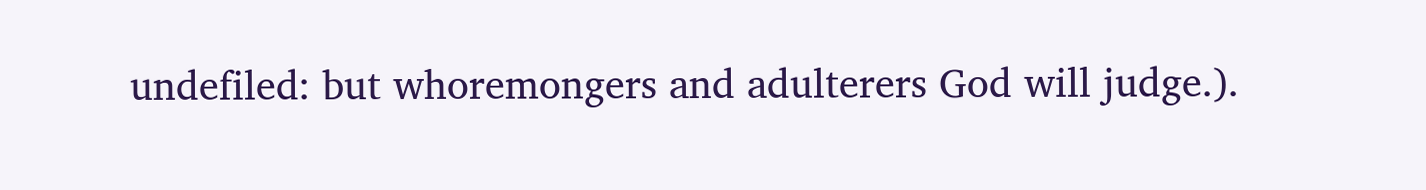undefiled: but whoremongers and adulterers God will judge.).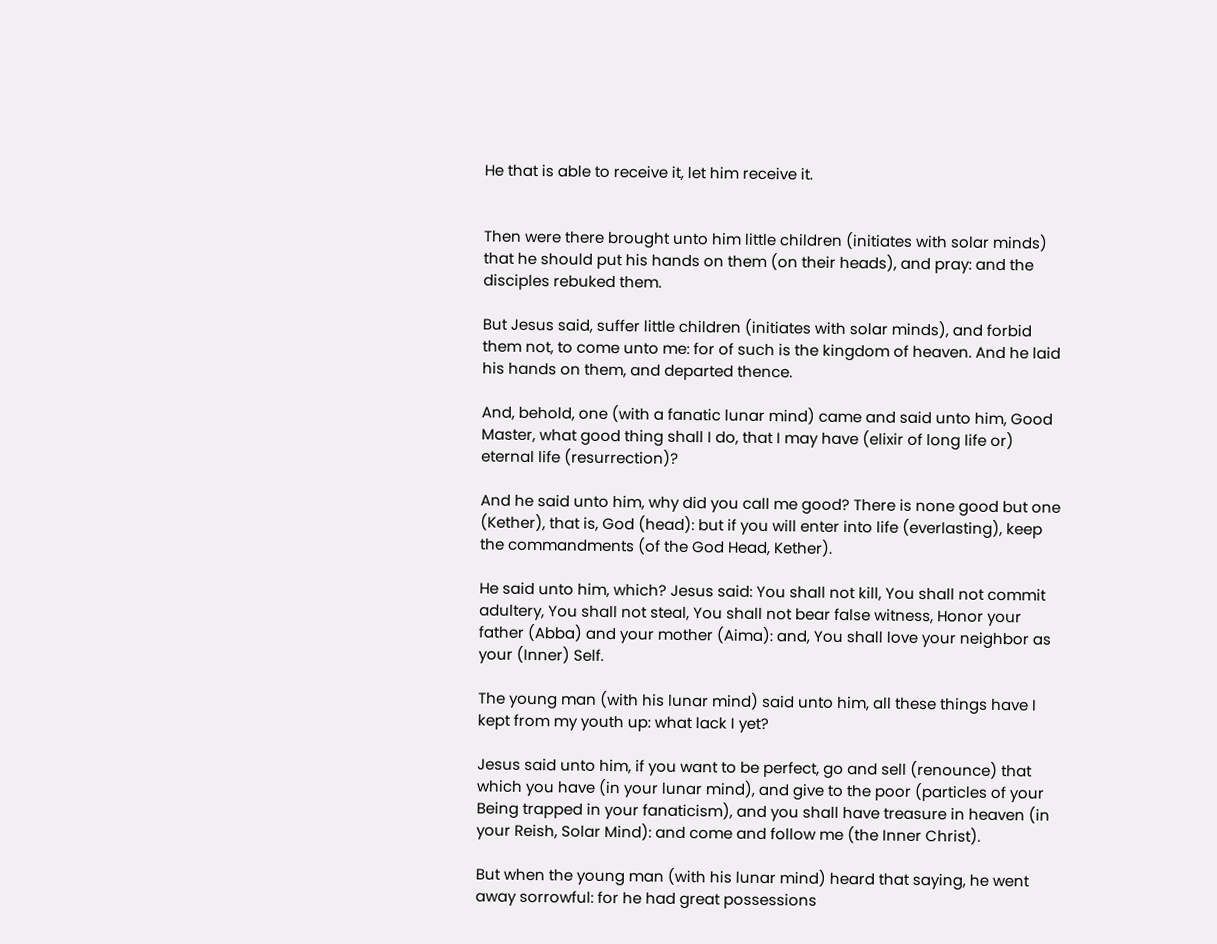He that is able to receive it, let him receive it.


Then were there brought unto him little children (initiates with solar minds) that he should put his hands on them (on their heads), and pray: and the disciples rebuked them.

But Jesus said, suffer little children (initiates with solar minds), and forbid them not, to come unto me: for of such is the kingdom of heaven. And he laid his hands on them, and departed thence.

And, behold, one (with a fanatic lunar mind) came and said unto him, Good Master, what good thing shall I do, that I may have (elixir of long life or) eternal life (resurrection)?

And he said unto him, why did you call me good? There is none good but one (Kether), that is, God (head): but if you will enter into life (everlasting), keep the commandments (of the God Head, Kether).

He said unto him, which? Jesus said: You shall not kill, You shall not commit adultery, You shall not steal, You shall not bear false witness, Honor your father (Abba) and your mother (Aima): and, You shall love your neighbor as your (Inner) Self.

The young man (with his lunar mind) said unto him, all these things have I kept from my youth up: what lack I yet?

Jesus said unto him, if you want to be perfect, go and sell (renounce) that which you have (in your lunar mind), and give to the poor (particles of your Being trapped in your fanaticism), and you shall have treasure in heaven (in your Reish, Solar Mind): and come and follow me (the Inner Christ).

But when the young man (with his lunar mind) heard that saying, he went away sorrowful: for he had great possessions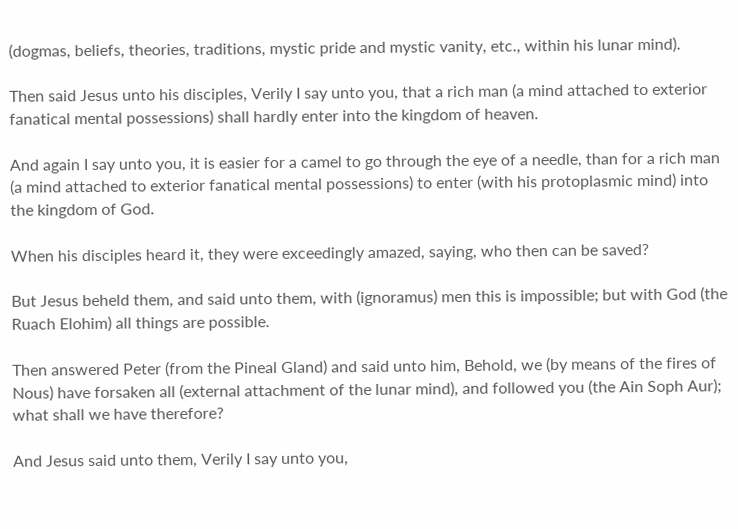(dogmas, beliefs, theories, traditions, mystic pride and mystic vanity, etc., within his lunar mind).

Then said Jesus unto his disciples, Verily I say unto you, that a rich man (a mind attached to exterior fanatical mental possessions) shall hardly enter into the kingdom of heaven.

And again I say unto you, it is easier for a camel to go through the eye of a needle, than for a rich man (a mind attached to exterior fanatical mental possessions) to enter (with his protoplasmic mind) into the kingdom of God.

When his disciples heard it, they were exceedingly amazed, saying, who then can be saved?

But Jesus beheld them, and said unto them, with (ignoramus) men this is impossible; but with God (the Ruach Elohim) all things are possible.

Then answered Peter (from the Pineal Gland) and said unto him, Behold, we (by means of the fires of Nous) have forsaken all (external attachment of the lunar mind), and followed you (the Ain Soph Aur); what shall we have therefore?

And Jesus said unto them, Verily I say unto you,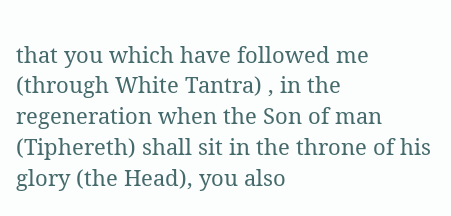that you which have followed me (through White Tantra) , in the regeneration when the Son of man (Tiphereth) shall sit in the throne of his glory (the Head), you also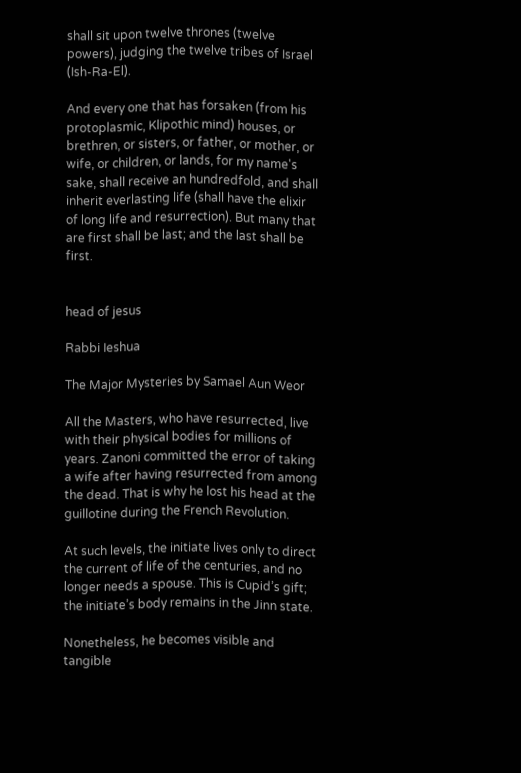shall sit upon twelve thrones (twelve powers), judging the twelve tribes of Israel (Ish-Ra-El).

And every one that has forsaken (from his protoplasmic, Klipothic mind) houses, or brethren, or sisters, or father, or mother, or wife, or children, or lands, for my name's sake, shall receive an hundredfold, and shall inherit everlasting life (shall have the elixir of long life and resurrection). But many that are first shall be last; and the last shall be first.


head of jesus

Rabbi Ieshua

The Major Mysteries by Samael Aun Weor

All the Masters, who have resurrected, live with their physical bodies for millions of years. Zanoni committed the error of taking a wife after having resurrected from among the dead. That is why he lost his head at the guillotine during the French Revolution.

At such levels, the initiate lives only to direct the current of life of the centuries, and no longer needs a spouse. This is Cupid’s gift; the initiate’s body remains in the Jinn state.

Nonetheless, he becomes visible and tangible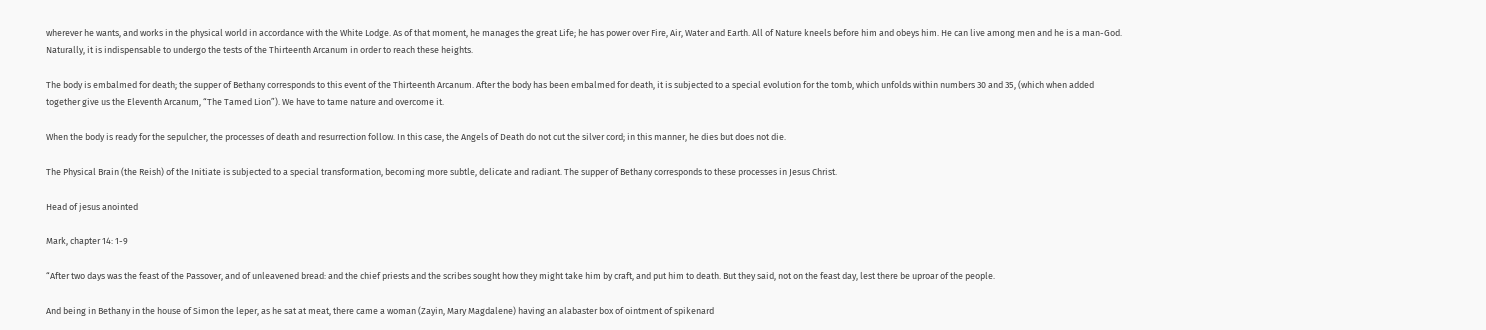wherever he wants, and works in the physical world in accordance with the White Lodge. As of that moment, he manages the great Life; he has power over Fire, Air, Water and Earth. All of Nature kneels before him and obeys him. He can live among men and he is a man-God. Naturally, it is indispensable to undergo the tests of the Thirteenth Arcanum in order to reach these heights.

The body is embalmed for death; the supper of Bethany corresponds to this event of the Thirteenth Arcanum. After the body has been embalmed for death, it is subjected to a special evolution for the tomb, which unfolds within numbers 30 and 35, (which when added together give us the Eleventh Arcanum, “The Tamed Lion”). We have to tame nature and overcome it.

When the body is ready for the sepulcher, the processes of death and resurrection follow. In this case, the Angels of Death do not cut the silver cord; in this manner, he dies but does not die.

The Physical Brain (the Reish) of the Initiate is subjected to a special transformation, becoming more subtle, delicate and radiant. The supper of Bethany corresponds to these processes in Jesus Christ.

Head of jesus anointed

Mark, chapter 14: 1-9

“After two days was the feast of the Passover, and of unleavened bread: and the chief priests and the scribes sought how they might take him by craft, and put him to death. But they said, not on the feast day, lest there be uproar of the people.

And being in Bethany in the house of Simon the leper, as he sat at meat, there came a woman (Zayin, Mary Magdalene) having an alabaster box of ointment of spikenard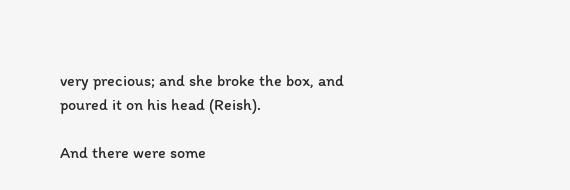very precious; and she broke the box, and poured it on his head (Reish).

And there were some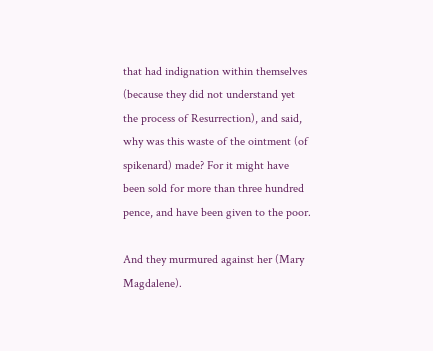that had indignation within themselves (because they did not understand yet the process of Resurrection), and said, why was this waste of the ointment (of spikenard) made? For it might have been sold for more than three hundred pence, and have been given to the poor.

And they murmured against her (Mary Magdalene).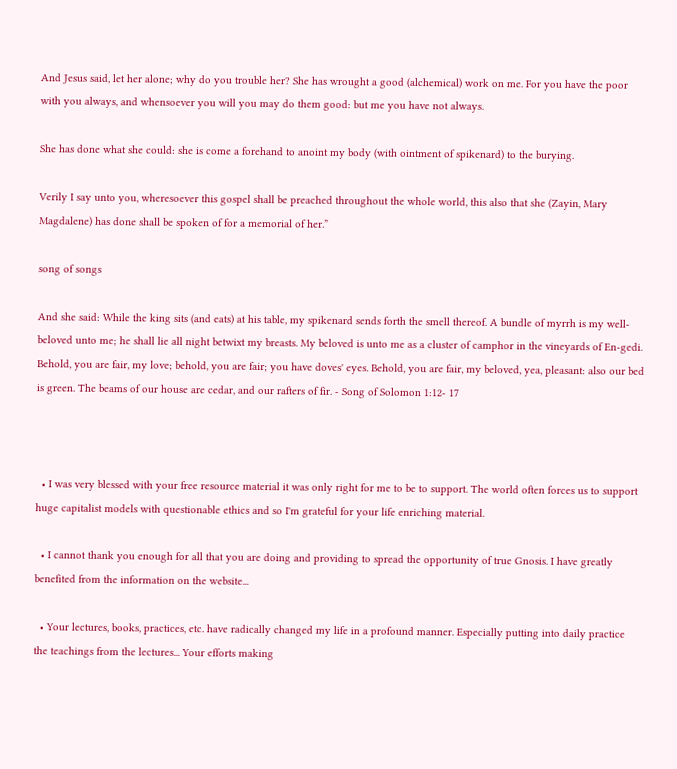And Jesus said, let her alone; why do you trouble her? She has wrought a good (alchemical) work on me. For you have the poor with you always, and whensoever you will you may do them good: but me you have not always.

She has done what she could: she is come a forehand to anoint my body (with ointment of spikenard) to the burying.

Verily I say unto you, wheresoever this gospel shall be preached throughout the whole world, this also that she (Zayin, Mary Magdalene) has done shall be spoken of for a memorial of her.”

song of songs

And she said: While the king sits (and eats) at his table, my spikenard sends forth the smell thereof. A bundle of myrrh is my well-beloved unto me; he shall lie all night betwixt my breasts. My beloved is unto me as a cluster of camphor in the vineyards of En-gedi. Behold, you are fair, my love; behold, you are fair; you have doves' eyes. Behold, you are fair, my beloved, yea, pleasant: also our bed is green. The beams of our house are cedar, and our rafters of fir. - Song of Solomon 1:12- 17



  • I was very blessed with your free resource material it was only right for me to be to support. The world often forces us to support huge capitalist models with questionable ethics and so I'm grateful for your life enriching material.

  • I cannot thank you enough for all that you are doing and providing to spread the opportunity of true Gnosis. I have greatly benefited from the information on the website...

  • Your lectures, books, practices, etc. have radically changed my life in a profound manner. Especially putting into daily practice the teachings from the lectures... Your efforts making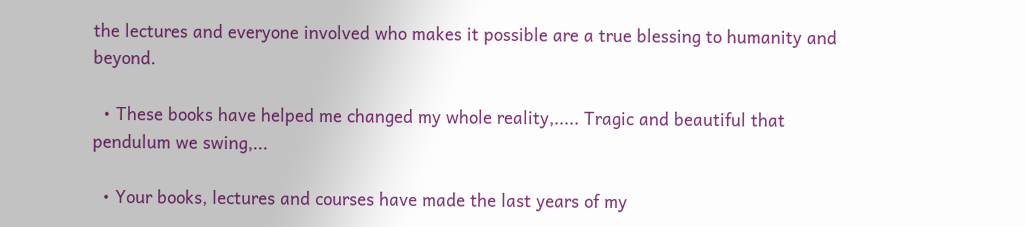the lectures and everyone involved who makes it possible are a true blessing to humanity and beyond.

  • These books have helped me changed my whole reality,..... Tragic and beautiful that pendulum we swing,...

  • Your books, lectures and courses have made the last years of my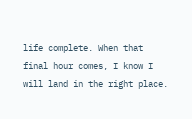life complete. When that final hour comes, I know I will land in the right place.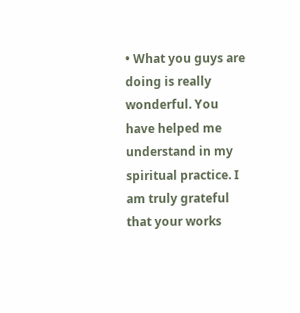• What you guys are doing is really wonderful. You have helped me understand in my spiritual practice. I am truly grateful that your works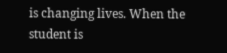is changing lives. When the student is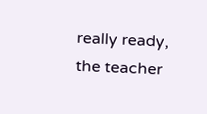really ready, the teacher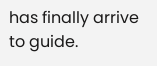has finally arrive to guide.